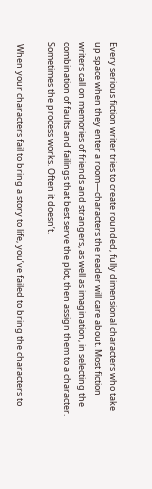Every serious fiction writer tries to create rounded, fully dimensional characters who take up space when they enter a room—characters the reader will care about. Most fiction writers call on memories of friends and strangers, as well as imagination, in selecting the combination of faults and failings that best serve the plot, then assign them to a character. Sometimes the process works. Often it doesn’t.

 When your characters fail to bring a story to life, you’ve failed to bring the characters to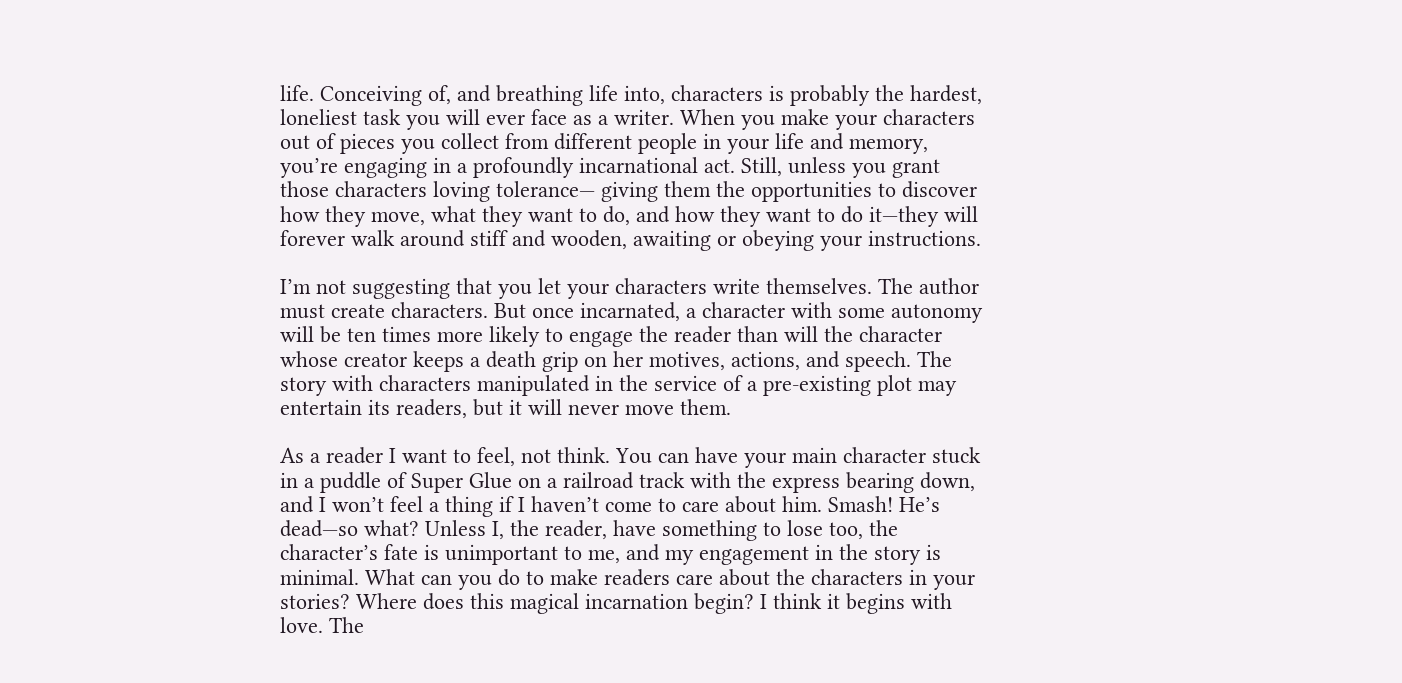life. Conceiving of, and breathing life into, characters is probably the hardest, loneliest task you will ever face as a writer. When you make your characters out of pieces you collect from different people in your life and memory, you’re engaging in a profoundly incarnational act. Still, unless you grant those characters loving tolerance— giving them the opportunities to discover how they move, what they want to do, and how they want to do it—they will forever walk around stiff and wooden, awaiting or obeying your instructions.

I’m not suggesting that you let your characters write themselves. The author must create characters. But once incarnated, a character with some autonomy will be ten times more likely to engage the reader than will the character whose creator keeps a death grip on her motives, actions, and speech. The story with characters manipulated in the service of a pre-existing plot may entertain its readers, but it will never move them.

As a reader I want to feel, not think. You can have your main character stuck in a puddle of Super Glue on a railroad track with the express bearing down, and I won’t feel a thing if I haven’t come to care about him. Smash! He’s dead—so what? Unless I, the reader, have something to lose too, the character’s fate is unimportant to me, and my engagement in the story is minimal. What can you do to make readers care about the characters in your stories? Where does this magical incarnation begin? I think it begins with love. The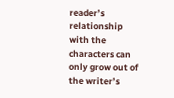reader’s relationship with the characters can only grow out of the writer’s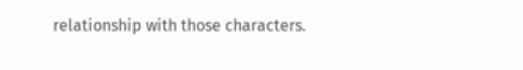relationship with those characters.